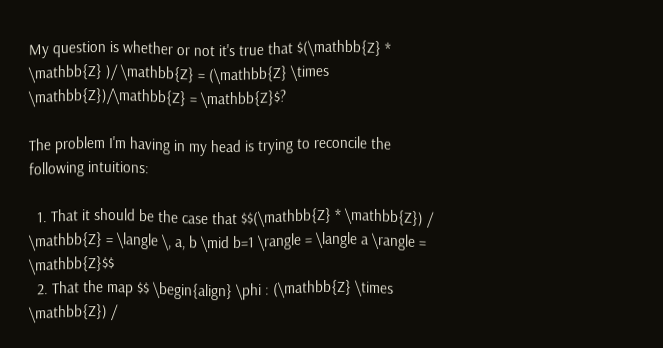My question is whether or not it's true that $(\mathbb{Z} * \mathbb{Z} )/ \mathbb{Z} = (\mathbb{Z} \times \mathbb{Z})/\mathbb{Z} = \mathbb{Z}$?

The problem I'm having in my head is trying to reconcile the following intuitions:

  1. That it should be the case that $$(\mathbb{Z} * \mathbb{Z}) / \mathbb{Z} = \langle \, a, b \mid b=1 \rangle = \langle a \rangle = \mathbb{Z}$$
  2. That the map $$ \begin{align} \phi : (\mathbb{Z} \times \mathbb{Z}) /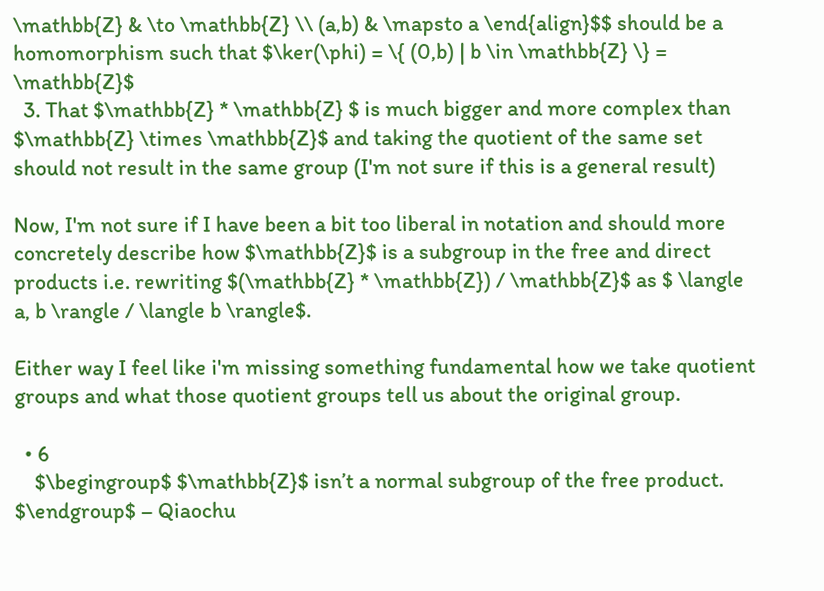\mathbb{Z} & \to \mathbb{Z} \\ (a,b) & \mapsto a \end{align}$$ should be a homomorphism such that $\ker(\phi) = \{ (0,b) | b \in \mathbb{Z} \} = \mathbb{Z}$
  3. That $\mathbb{Z} * \mathbb{Z} $ is much bigger and more complex than $\mathbb{Z} \times \mathbb{Z}$ and taking the quotient of the same set should not result in the same group (I'm not sure if this is a general result)

Now, I'm not sure if I have been a bit too liberal in notation and should more concretely describe how $\mathbb{Z}$ is a subgroup in the free and direct products i.e. rewriting $(\mathbb{Z} * \mathbb{Z}) / \mathbb{Z}$ as $ \langle a, b \rangle / \langle b \rangle$.

Either way I feel like i'm missing something fundamental how we take quotient groups and what those quotient groups tell us about the original group.

  • 6
    $\begingroup$ $\mathbb{Z}$ isn’t a normal subgroup of the free product. $\endgroup$ – Qiaochu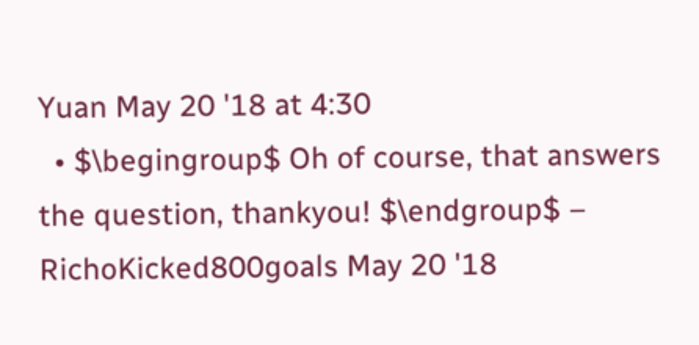Yuan May 20 '18 at 4:30
  • $\begingroup$ Oh of course, that answers the question, thankyou! $\endgroup$ – RichoKicked800goals May 20 '18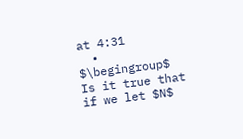at 4:31
  • $\begingroup$ Is it true that if we let $N$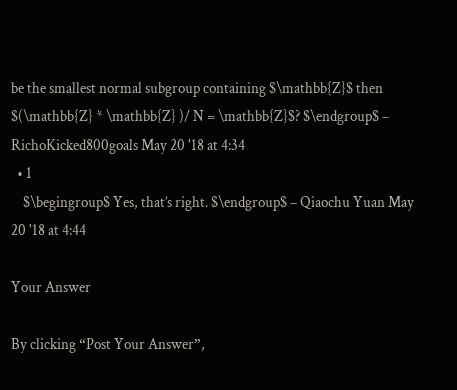be the smallest normal subgroup containing $\mathbb{Z}$ then $(\mathbb{Z} * \mathbb{Z} )/ N = \mathbb{Z}$? $\endgroup$ – RichoKicked800goals May 20 '18 at 4:34
  • 1
    $\begingroup$ Yes, that’s right. $\endgroup$ – Qiaochu Yuan May 20 '18 at 4:44

Your Answer

By clicking “Post Your Answer”,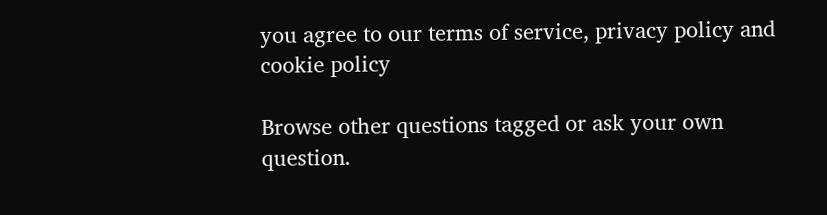you agree to our terms of service, privacy policy and cookie policy

Browse other questions tagged or ask your own question.